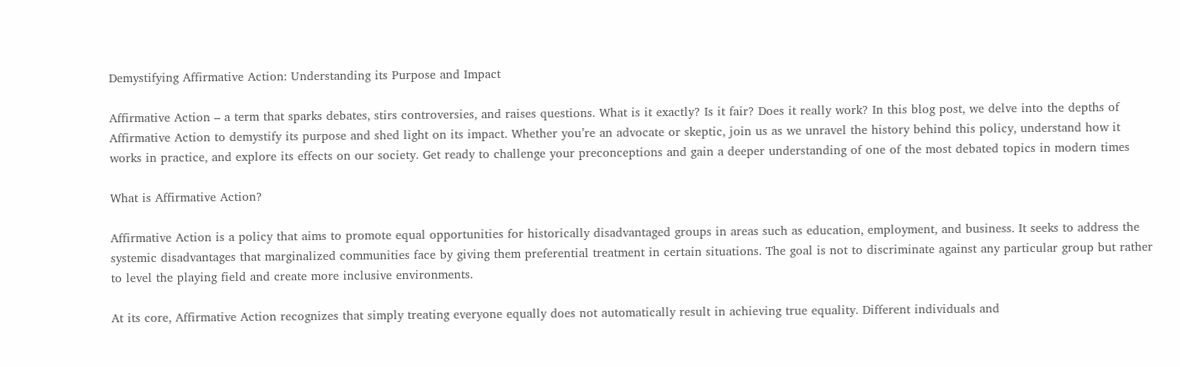Demystifying Affirmative Action: Understanding its Purpose and Impact

Affirmative Action – a term that sparks debates, stirs controversies, and raises questions. What is it exactly? Is it fair? Does it really work? In this blog post, we delve into the depths of Affirmative Action to demystify its purpose and shed light on its impact. Whether you’re an advocate or skeptic, join us as we unravel the history behind this policy, understand how it works in practice, and explore its effects on our society. Get ready to challenge your preconceptions and gain a deeper understanding of one of the most debated topics in modern times

What is Affirmative Action?

Affirmative Action is a policy that aims to promote equal opportunities for historically disadvantaged groups in areas such as education, employment, and business. It seeks to address the systemic disadvantages that marginalized communities face by giving them preferential treatment in certain situations. The goal is not to discriminate against any particular group but rather to level the playing field and create more inclusive environments.

At its core, Affirmative Action recognizes that simply treating everyone equally does not automatically result in achieving true equality. Different individuals and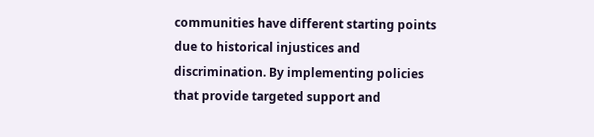communities have different starting points due to historical injustices and discrimination. By implementing policies that provide targeted support and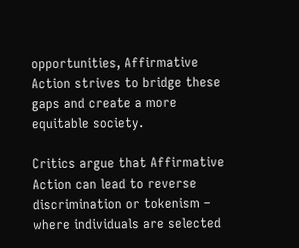opportunities, Affirmative Action strives to bridge these gaps and create a more equitable society.

Critics argue that Affirmative Action can lead to reverse discrimination or tokenism – where individuals are selected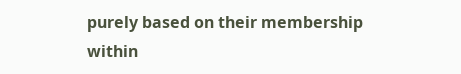purely based on their membership within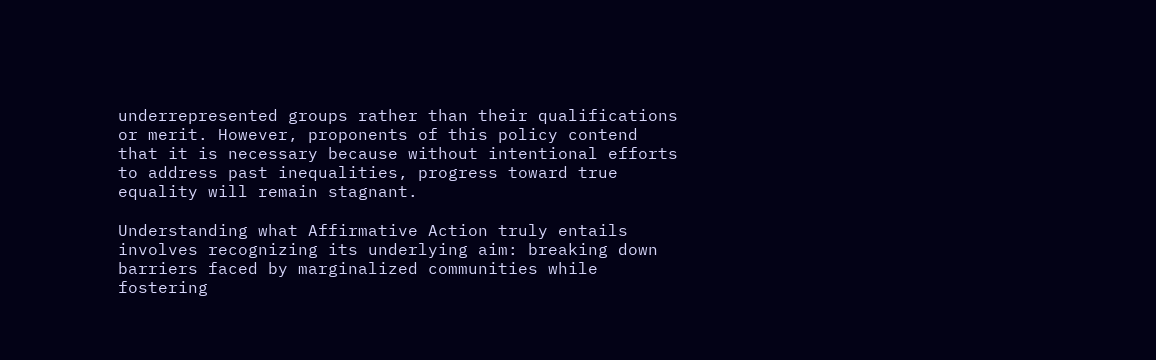underrepresented groups rather than their qualifications or merit. However, proponents of this policy contend that it is necessary because without intentional efforts to address past inequalities, progress toward true equality will remain stagnant.

Understanding what Affirmative Action truly entails involves recognizing its underlying aim: breaking down barriers faced by marginalized communities while fostering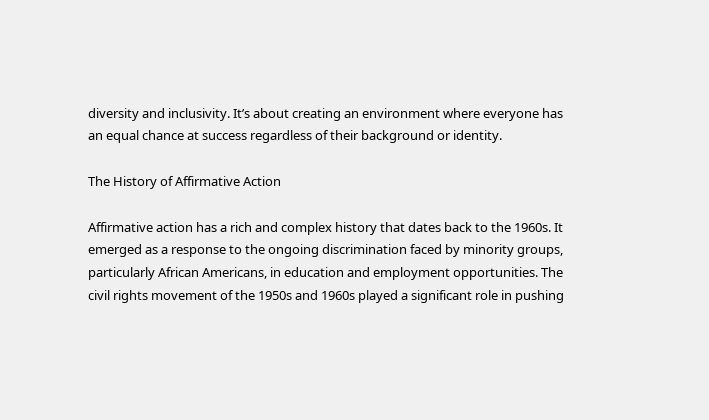diversity and inclusivity. It’s about creating an environment where everyone has an equal chance at success regardless of their background or identity.

The History of Affirmative Action

Affirmative action has a rich and complex history that dates back to the 1960s. It emerged as a response to the ongoing discrimination faced by minority groups, particularly African Americans, in education and employment opportunities. The civil rights movement of the 1950s and 1960s played a significant role in pushing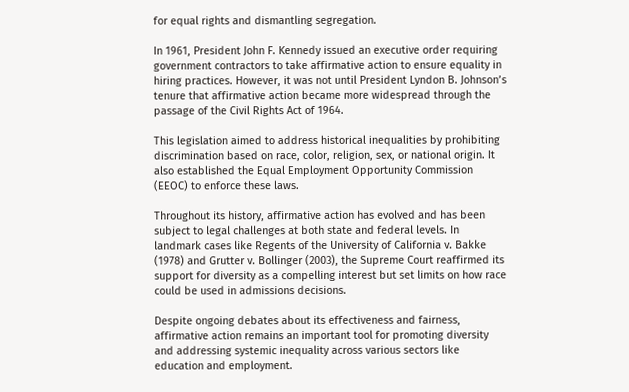for equal rights and dismantling segregation.

In 1961, President John F. Kennedy issued an executive order requiring government contractors to take affirmative action to ensure equality in hiring practices. However, it was not until President Lyndon B. Johnson’s tenure that affirmative action became more widespread through the passage of the Civil Rights Act of 1964.

This legislation aimed to address historical inequalities by prohibiting discrimination based on race, color, religion, sex, or national origin. It also established the Equal Employment Opportunity Commission (EEOC) to enforce these laws.

Throughout its history, affirmative action has evolved and has been subject to legal challenges at both state and federal levels. In landmark cases like Regents of the University of California v. Bakke (1978) and Grutter v. Bollinger (2003), the Supreme Court reaffirmed its support for diversity as a compelling interest but set limits on how race could be used in admissions decisions.

Despite ongoing debates about its effectiveness and fairness, affirmative action remains an important tool for promoting diversity and addressing systemic inequality across various sectors like education and employment.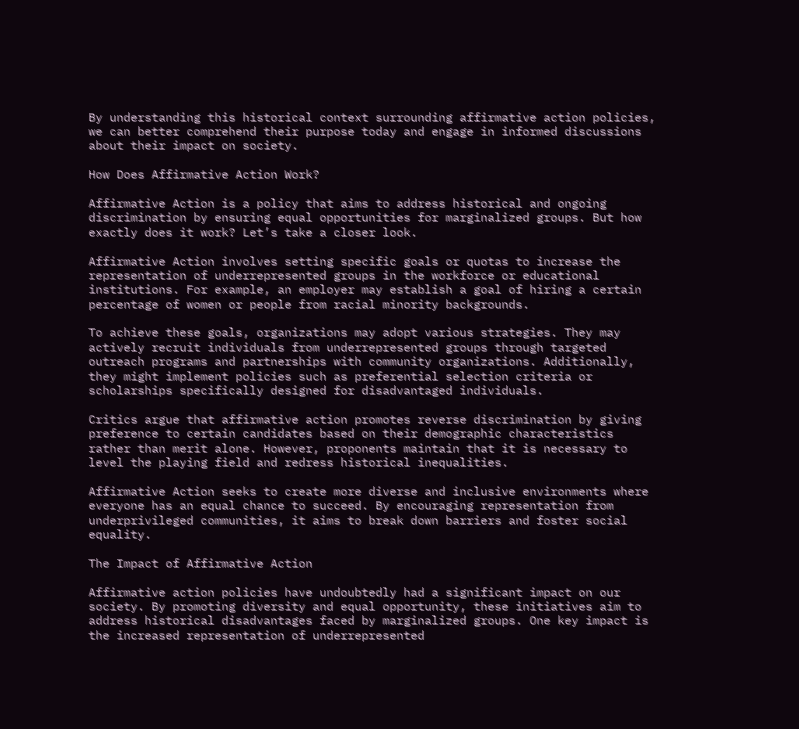By understanding this historical context surrounding affirmative action policies, we can better comprehend their purpose today and engage in informed discussions about their impact on society.

How Does Affirmative Action Work?

Affirmative Action is a policy that aims to address historical and ongoing discrimination by ensuring equal opportunities for marginalized groups. But how exactly does it work? Let’s take a closer look.

Affirmative Action involves setting specific goals or quotas to increase the representation of underrepresented groups in the workforce or educational institutions. For example, an employer may establish a goal of hiring a certain percentage of women or people from racial minority backgrounds.

To achieve these goals, organizations may adopt various strategies. They may actively recruit individuals from underrepresented groups through targeted outreach programs and partnerships with community organizations. Additionally, they might implement policies such as preferential selection criteria or scholarships specifically designed for disadvantaged individuals.

Critics argue that affirmative action promotes reverse discrimination by giving preference to certain candidates based on their demographic characteristics rather than merit alone. However, proponents maintain that it is necessary to level the playing field and redress historical inequalities.

Affirmative Action seeks to create more diverse and inclusive environments where everyone has an equal chance to succeed. By encouraging representation from underprivileged communities, it aims to break down barriers and foster social equality.

The Impact of Affirmative Action

Affirmative action policies have undoubtedly had a significant impact on our society. By promoting diversity and equal opportunity, these initiatives aim to address historical disadvantages faced by marginalized groups. One key impact is the increased representation of underrepresented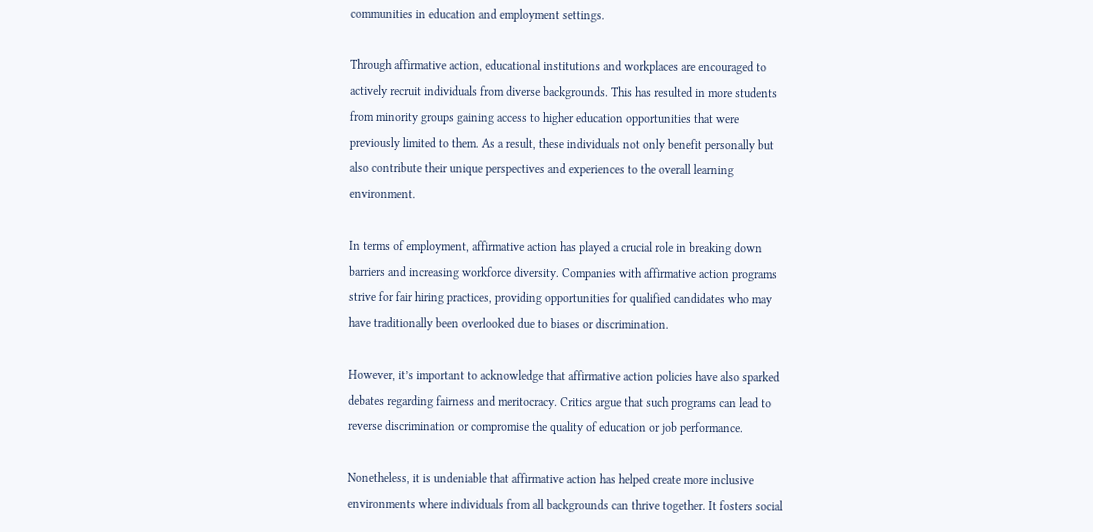communities in education and employment settings.

Through affirmative action, educational institutions and workplaces are encouraged to actively recruit individuals from diverse backgrounds. This has resulted in more students from minority groups gaining access to higher education opportunities that were previously limited to them. As a result, these individuals not only benefit personally but also contribute their unique perspectives and experiences to the overall learning environment.

In terms of employment, affirmative action has played a crucial role in breaking down barriers and increasing workforce diversity. Companies with affirmative action programs strive for fair hiring practices, providing opportunities for qualified candidates who may have traditionally been overlooked due to biases or discrimination.

However, it’s important to acknowledge that affirmative action policies have also sparked debates regarding fairness and meritocracy. Critics argue that such programs can lead to reverse discrimination or compromise the quality of education or job performance.

Nonetheless, it is undeniable that affirmative action has helped create more inclusive environments where individuals from all backgrounds can thrive together. It fosters social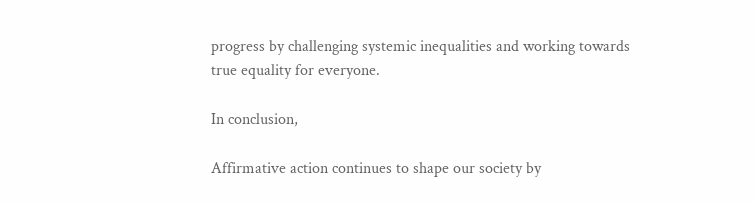progress by challenging systemic inequalities and working towards true equality for everyone.

In conclusion,

Affirmative action continues to shape our society by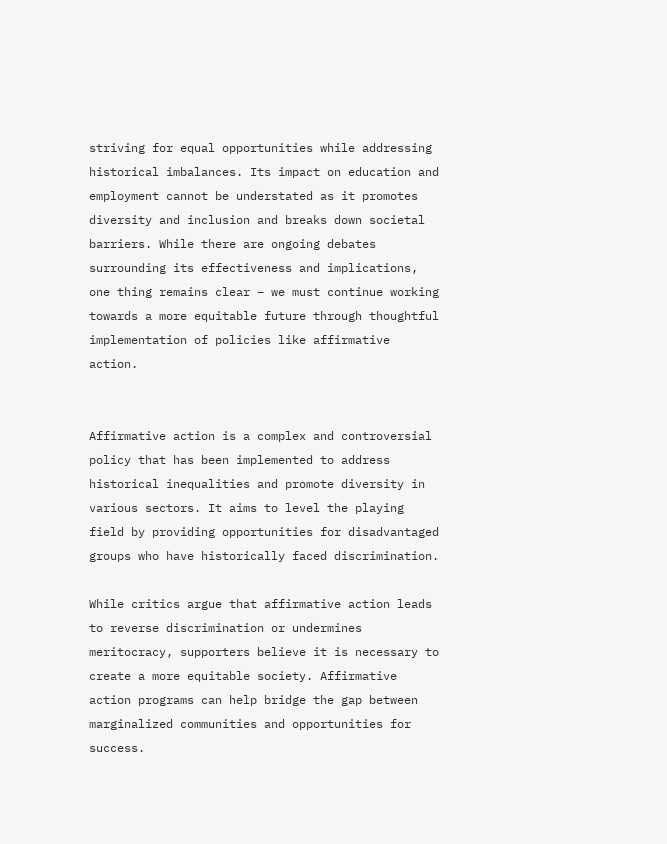striving for equal opportunities while addressing historical imbalances. Its impact on education and employment cannot be understated as it promotes diversity and inclusion and breaks down societal barriers. While there are ongoing debates surrounding its effectiveness and implications, one thing remains clear – we must continue working towards a more equitable future through thoughtful implementation of policies like affirmative action.


Affirmative action is a complex and controversial policy that has been implemented to address historical inequalities and promote diversity in various sectors. It aims to level the playing field by providing opportunities for disadvantaged groups who have historically faced discrimination.

While critics argue that affirmative action leads to reverse discrimination or undermines meritocracy, supporters believe it is necessary to create a more equitable society. Affirmative action programs can help bridge the gap between marginalized communities and opportunities for success.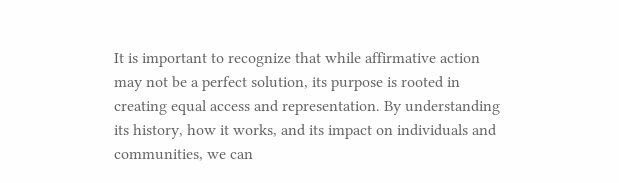It is important to recognize that while affirmative action may not be a perfect solution, its purpose is rooted in creating equal access and representation. By understanding its history, how it works, and its impact on individuals and communities, we can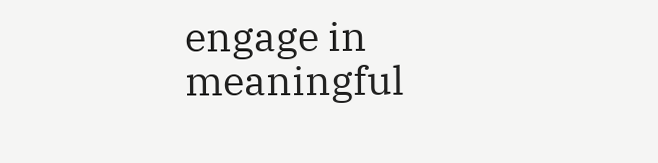engage in meaningful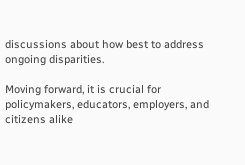discussions about how best to address ongoing disparities.

Moving forward, it is crucial for policymakers, educators, employers, and citizens alike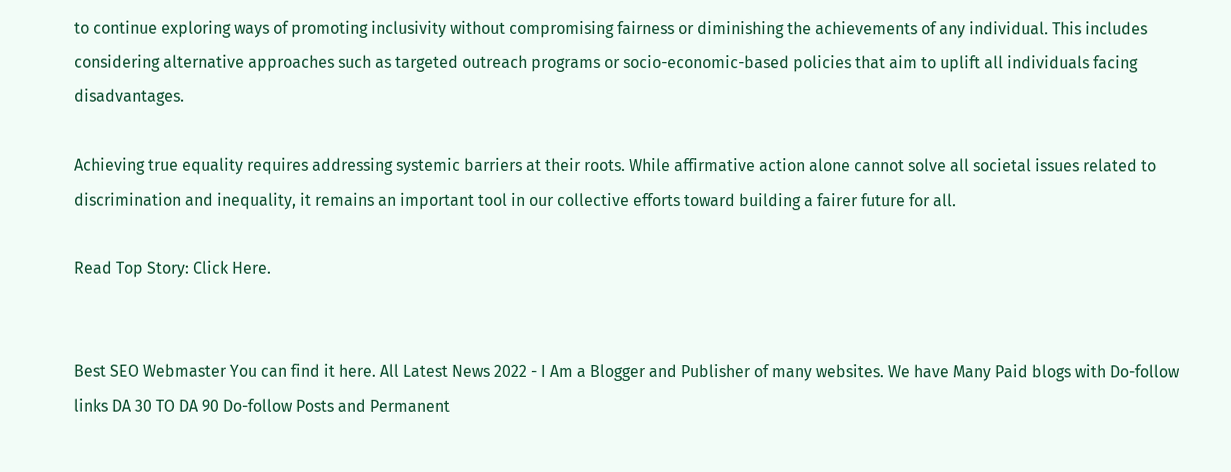to continue exploring ways of promoting inclusivity without compromising fairness or diminishing the achievements of any individual. This includes considering alternative approaches such as targeted outreach programs or socio-economic-based policies that aim to uplift all individuals facing disadvantages.

Achieving true equality requires addressing systemic barriers at their roots. While affirmative action alone cannot solve all societal issues related to discrimination and inequality, it remains an important tool in our collective efforts toward building a fairer future for all.

Read Top Story: Click Here.


Best SEO Webmaster You can find it here. All Latest News 2022 - I Am a Blogger and Publisher of many websites. We have Many Paid blogs with Do-follow links DA 30 TO DA 90 Do-follow Posts and Permanent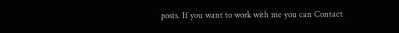posts. If you want to work with me you can Contact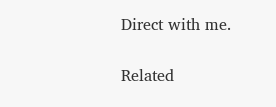Direct with me.

Related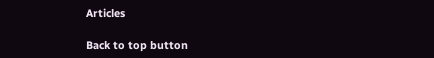Articles

Back to top button